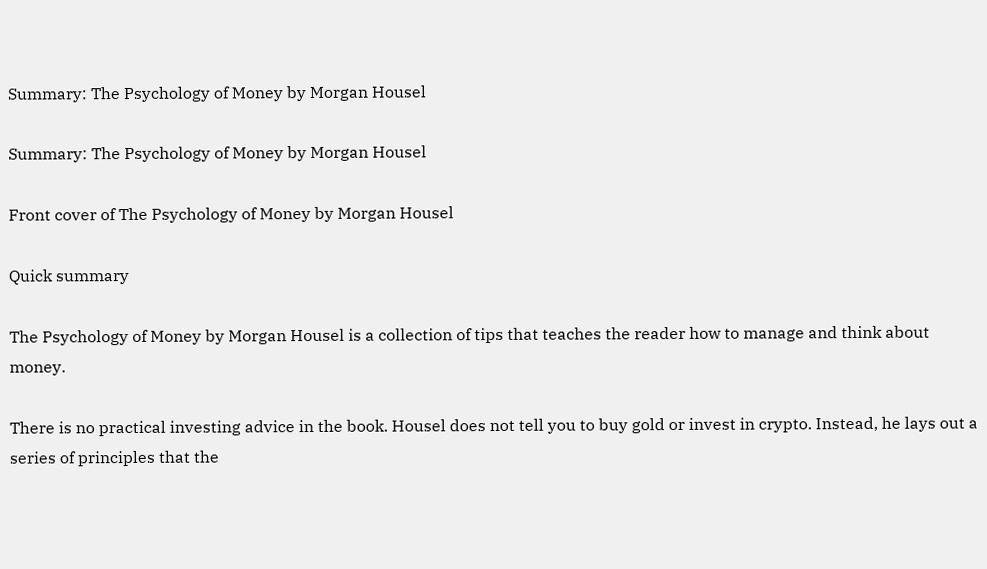Summary: The Psychology of Money by Morgan Housel

Summary: The Psychology of Money by Morgan Housel

Front cover of The Psychology of Money by Morgan Housel

Quick summary

The Psychology of Money by Morgan Housel is a collection of tips that teaches the reader how to manage and think about money.

There is no practical investing advice in the book. Housel does not tell you to buy gold or invest in crypto. Instead, he lays out a series of principles that the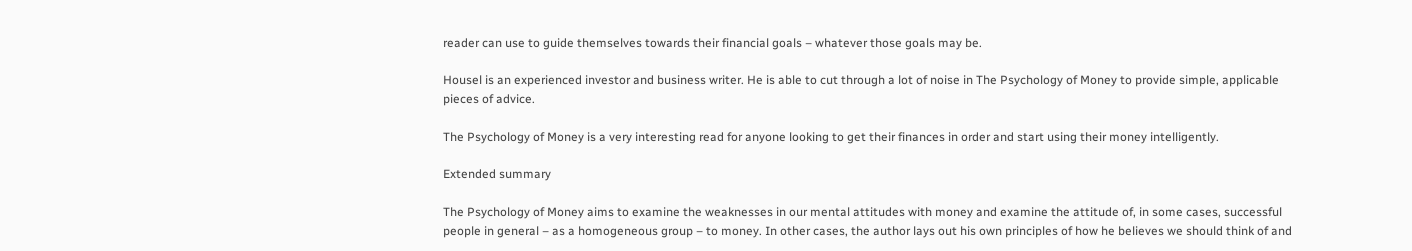reader can use to guide themselves towards their financial goals – whatever those goals may be.

Housel is an experienced investor and business writer. He is able to cut through a lot of noise in The Psychology of Money to provide simple, applicable pieces of advice.

The Psychology of Money is a very interesting read for anyone looking to get their finances in order and start using their money intelligently.

Extended summary

The Psychology of Money aims to examine the weaknesses in our mental attitudes with money and examine the attitude of, in some cases, successful people in general – as a homogeneous group – to money. In other cases, the author lays out his own principles of how he believes we should think of and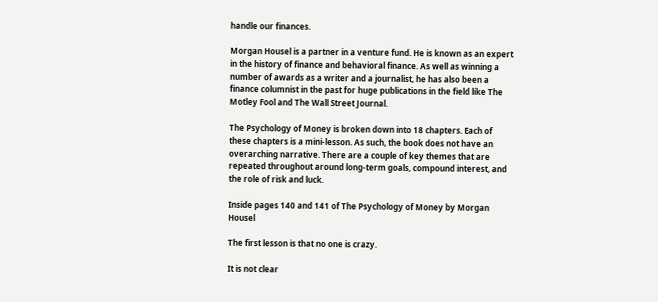handle our finances.

Morgan Housel is a partner in a venture fund. He is known as an expert in the history of finance and behavioral finance. As well as winning a number of awards as a writer and a journalist, he has also been a finance columnist in the past for huge publications in the field like The Motley Fool and The Wall Street Journal.

The Psychology of Money is broken down into 18 chapters. Each of these chapters is a mini-lesson. As such, the book does not have an overarching narrative. There are a couple of key themes that are repeated throughout around long-term goals, compound interest, and the role of risk and luck.

Inside pages 140 and 141 of The Psychology of Money by Morgan Housel

The first lesson is that no one is crazy.

It is not clear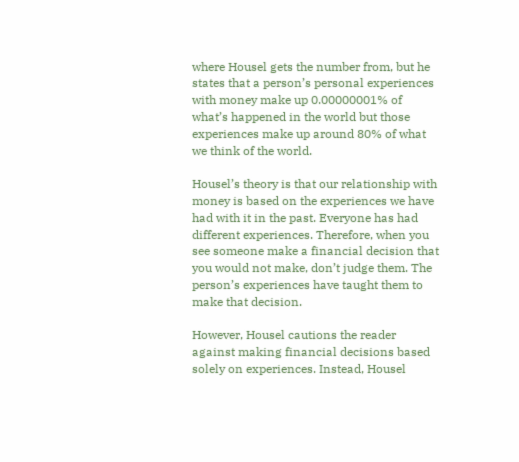where Housel gets the number from, but he states that a person’s personal experiences with money make up 0.00000001% of what’s happened in the world but those experiences make up around 80% of what we think of the world.

Housel’s theory is that our relationship with money is based on the experiences we have had with it in the past. Everyone has had different experiences. Therefore, when you see someone make a financial decision that you would not make, don’t judge them. The person’s experiences have taught them to make that decision.

However, Housel cautions the reader against making financial decisions based solely on experiences. Instead, Housel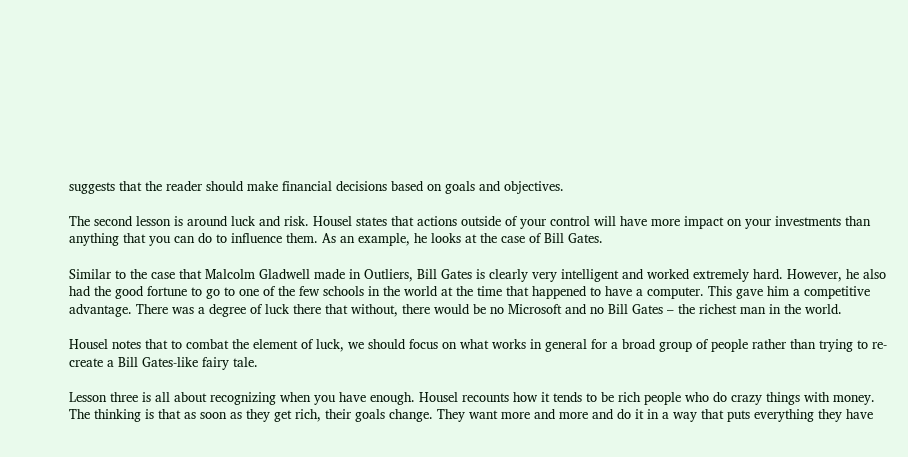suggests that the reader should make financial decisions based on goals and objectives.

The second lesson is around luck and risk. Housel states that actions outside of your control will have more impact on your investments than anything that you can do to influence them. As an example, he looks at the case of Bill Gates.

Similar to the case that Malcolm Gladwell made in Outliers, Bill Gates is clearly very intelligent and worked extremely hard. However, he also had the good fortune to go to one of the few schools in the world at the time that happened to have a computer. This gave him a competitive advantage. There was a degree of luck there that without, there would be no Microsoft and no Bill Gates – the richest man in the world.

Housel notes that to combat the element of luck, we should focus on what works in general for a broad group of people rather than trying to re-create a Bill Gates-like fairy tale.

Lesson three is all about recognizing when you have enough. Housel recounts how it tends to be rich people who do crazy things with money. The thinking is that as soon as they get rich, their goals change. They want more and more and do it in a way that puts everything they have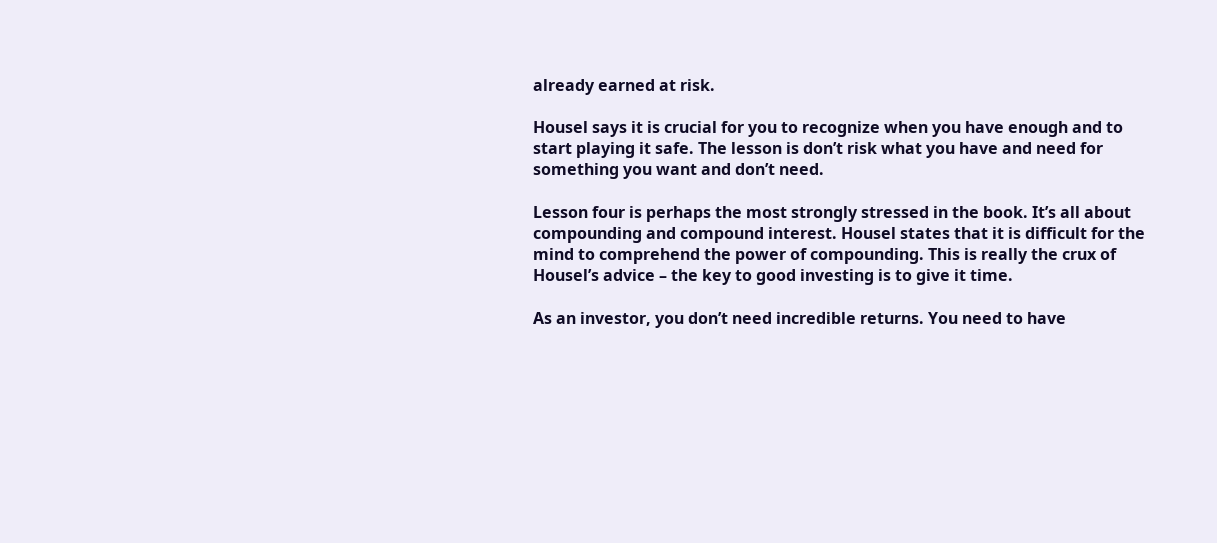already earned at risk.

Housel says it is crucial for you to recognize when you have enough and to start playing it safe. The lesson is don’t risk what you have and need for something you want and don’t need.

Lesson four is perhaps the most strongly stressed in the book. It’s all about compounding and compound interest. Housel states that it is difficult for the mind to comprehend the power of compounding. This is really the crux of Housel’s advice – the key to good investing is to give it time.

As an investor, you don’t need incredible returns. You need to have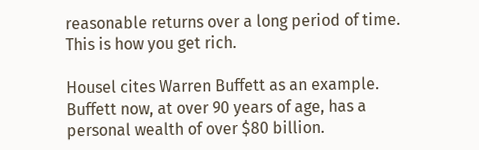reasonable returns over a long period of time. This is how you get rich.

Housel cites Warren Buffett as an example. Buffett now, at over 90 years of age, has a personal wealth of over $80 billion.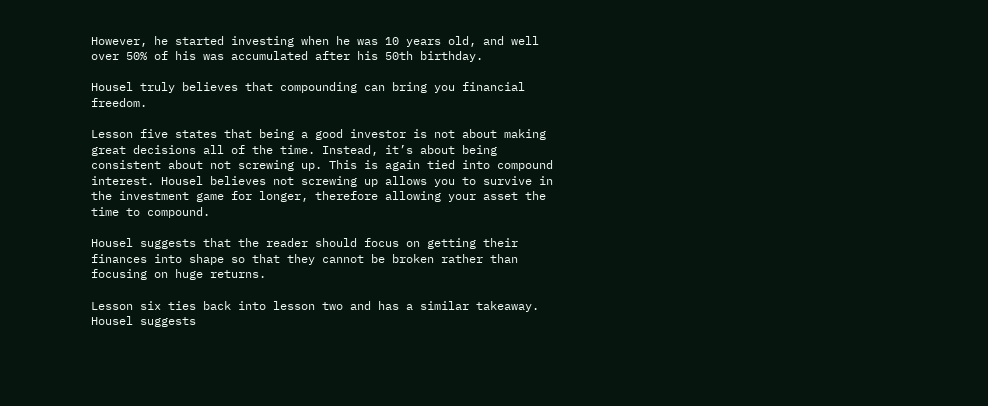However, he started investing when he was 10 years old, and well over 50% of his was accumulated after his 50th birthday.

Housel truly believes that compounding can bring you financial freedom.

Lesson five states that being a good investor is not about making great decisions all of the time. Instead, it’s about being consistent about not screwing up. This is again tied into compound interest. Housel believes not screwing up allows you to survive in the investment game for longer, therefore allowing your asset the time to compound.

Housel suggests that the reader should focus on getting their finances into shape so that they cannot be broken rather than focusing on huge returns.

Lesson six ties back into lesson two and has a similar takeaway. Housel suggests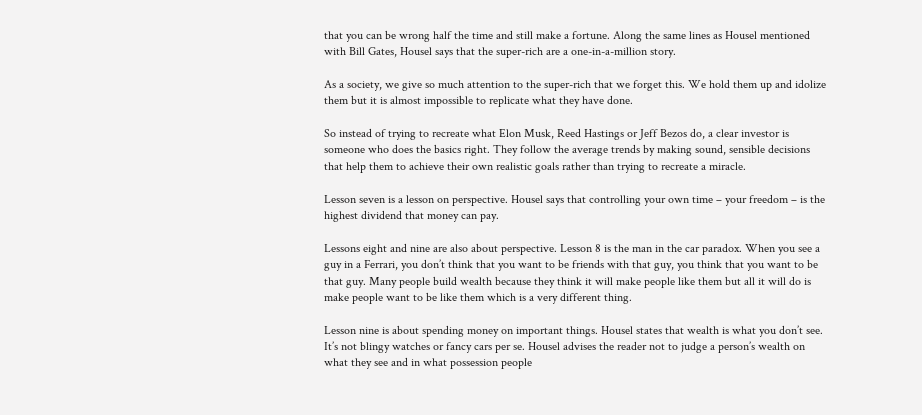that you can be wrong half the time and still make a fortune. Along the same lines as Housel mentioned with Bill Gates, Housel says that the super-rich are a one-in-a-million story.

As a society, we give so much attention to the super-rich that we forget this. We hold them up and idolize them but it is almost impossible to replicate what they have done.

So instead of trying to recreate what Elon Musk, Reed Hastings or Jeff Bezos do, a clear investor is someone who does the basics right. They follow the average trends by making sound, sensible decisions that help them to achieve their own realistic goals rather than trying to recreate a miracle.

Lesson seven is a lesson on perspective. Housel says that controlling your own time – your freedom – is the highest dividend that money can pay.

Lessons eight and nine are also about perspective. Lesson 8 is the man in the car paradox. When you see a guy in a Ferrari, you don’t think that you want to be friends with that guy, you think that you want to be that guy. Many people build wealth because they think it will make people like them but all it will do is make people want to be like them which is a very different thing.

Lesson nine is about spending money on important things. Housel states that wealth is what you don’t see. It’s not blingy watches or fancy cars per se. Housel advises the reader not to judge a person’s wealth on what they see and in what possession people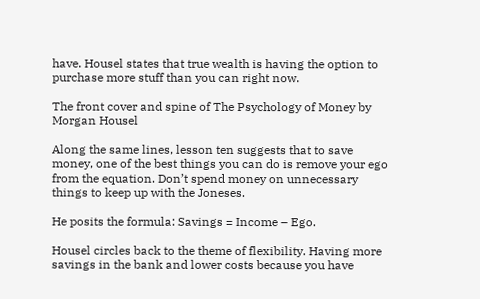have. Housel states that true wealth is having the option to purchase more stuff than you can right now.

The front cover and spine of The Psychology of Money by Morgan Housel

Along the same lines, lesson ten suggests that to save money, one of the best things you can do is remove your ego from the equation. Don’t spend money on unnecessary things to keep up with the Joneses.

He posits the formula: Savings = Income – Ego.

Housel circles back to the theme of flexibility. Having more savings in the bank and lower costs because you have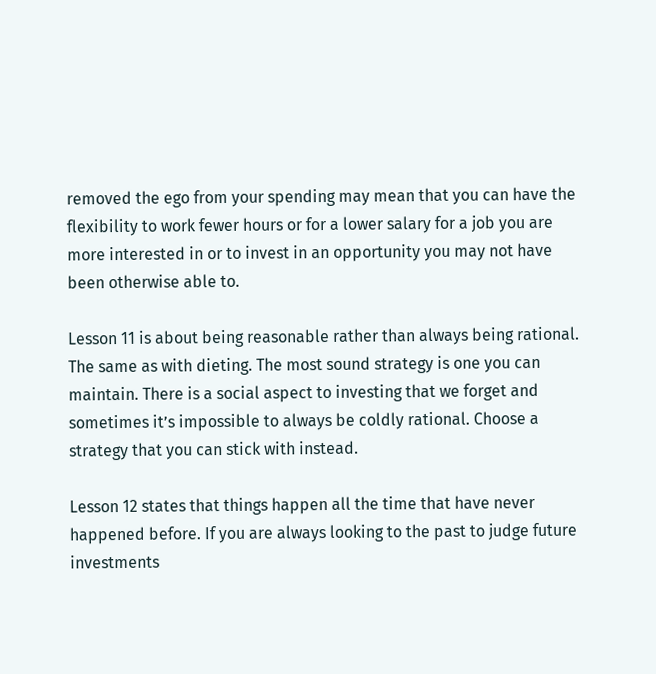removed the ego from your spending may mean that you can have the flexibility to work fewer hours or for a lower salary for a job you are more interested in or to invest in an opportunity you may not have been otherwise able to.

Lesson 11 is about being reasonable rather than always being rational. The same as with dieting. The most sound strategy is one you can maintain. There is a social aspect to investing that we forget and sometimes it’s impossible to always be coldly rational. Choose a strategy that you can stick with instead.

Lesson 12 states that things happen all the time that have never happened before. If you are always looking to the past to judge future investments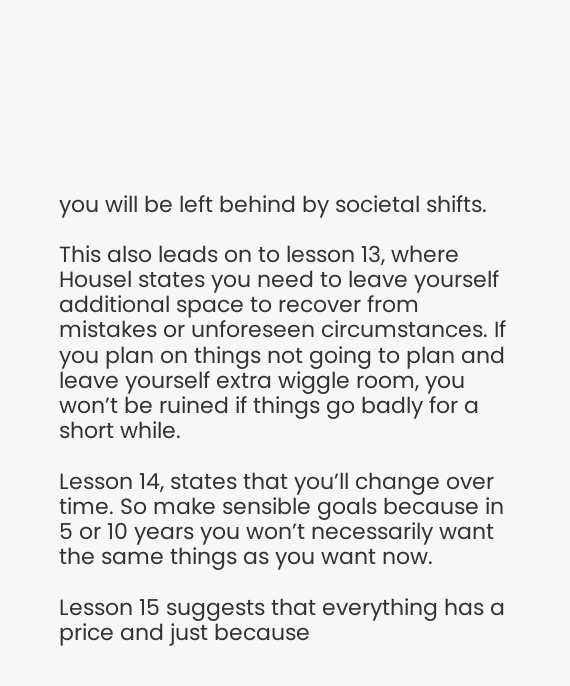you will be left behind by societal shifts.

This also leads on to lesson 13, where Housel states you need to leave yourself additional space to recover from mistakes or unforeseen circumstances. If you plan on things not going to plan and leave yourself extra wiggle room, you won’t be ruined if things go badly for a short while.

Lesson 14, states that you’ll change over time. So make sensible goals because in 5 or 10 years you won’t necessarily want the same things as you want now.

Lesson 15 suggests that everything has a price and just because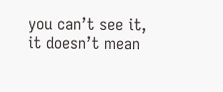you can’t see it, it doesn’t mean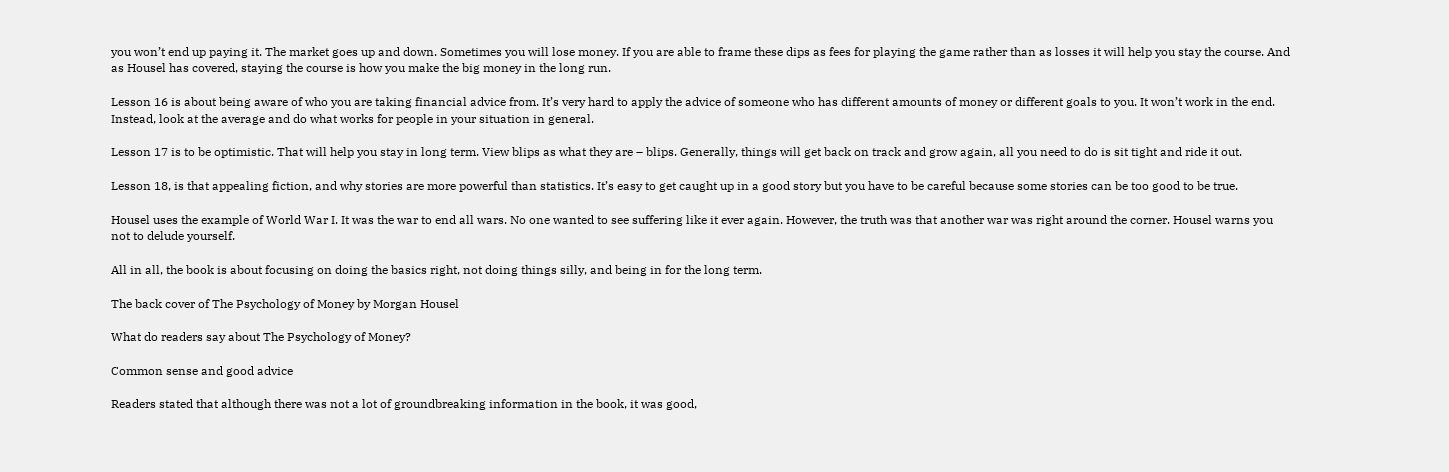you won’t end up paying it. The market goes up and down. Sometimes you will lose money. If you are able to frame these dips as fees for playing the game rather than as losses it will help you stay the course. And as Housel has covered, staying the course is how you make the big money in the long run.

Lesson 16 is about being aware of who you are taking financial advice from. It’s very hard to apply the advice of someone who has different amounts of money or different goals to you. It won’t work in the end. Instead, look at the average and do what works for people in your situation in general.

Lesson 17 is to be optimistic. That will help you stay in long term. View blips as what they are – blips. Generally, things will get back on track and grow again, all you need to do is sit tight and ride it out.

Lesson 18, is that appealing fiction, and why stories are more powerful than statistics. It’s easy to get caught up in a good story but you have to be careful because some stories can be too good to be true.

Housel uses the example of World War I. It was the war to end all wars. No one wanted to see suffering like it ever again. However, the truth was that another war was right around the corner. Housel warns you not to delude yourself.

All in all, the book is about focusing on doing the basics right, not doing things silly, and being in for the long term.

The back cover of The Psychology of Money by Morgan Housel

What do readers say about The Psychology of Money?

Common sense and good advice

Readers stated that although there was not a lot of groundbreaking information in the book, it was good,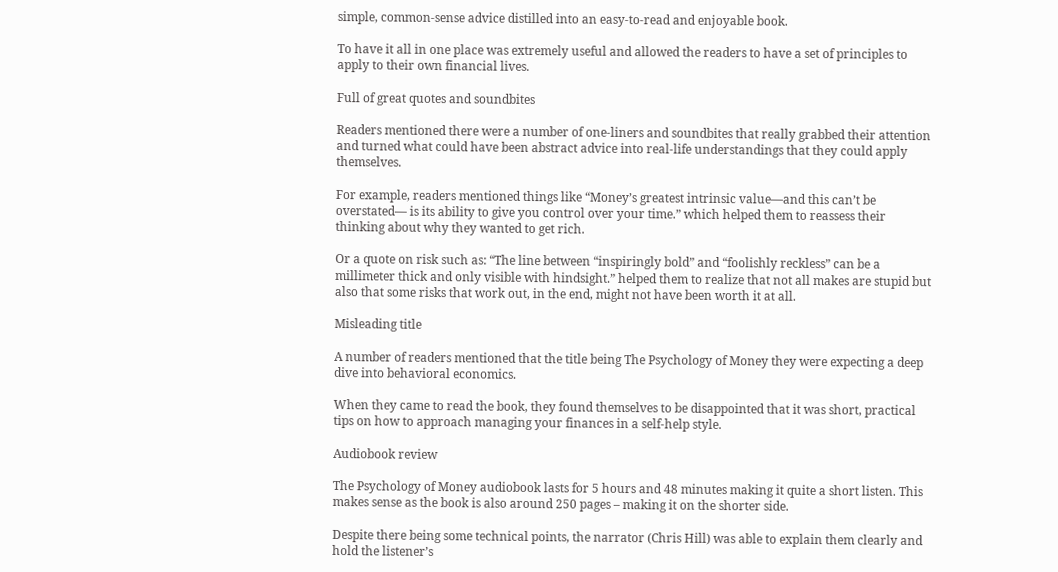simple, common-sense advice distilled into an easy-to-read and enjoyable book.

To have it all in one place was extremely useful and allowed the readers to have a set of principles to apply to their own financial lives.

Full of great quotes and soundbites

Readers mentioned there were a number of one-liners and soundbites that really grabbed their attention and turned what could have been abstract advice into real-life understandings that they could apply themselves.

For example, readers mentioned things like “Money’s greatest intrinsic value—and this can’t be overstated— is its ability to give you control over your time.” which helped them to reassess their thinking about why they wanted to get rich.

Or a quote on risk such as: “The line between “inspiringly bold” and “foolishly reckless” can be a millimeter thick and only visible with hindsight.” helped them to realize that not all makes are stupid but also that some risks that work out, in the end, might not have been worth it at all.

Misleading title

A number of readers mentioned that the title being The Psychology of Money they were expecting a deep dive into behavioral economics.

When they came to read the book, they found themselves to be disappointed that it was short, practical tips on how to approach managing your finances in a self-help style.

Audiobook review

The Psychology of Money audiobook lasts for 5 hours and 48 minutes making it quite a short listen. This makes sense as the book is also around 250 pages – making it on the shorter side.

Despite there being some technical points, the narrator (Chris Hill) was able to explain them clearly and hold the listener’s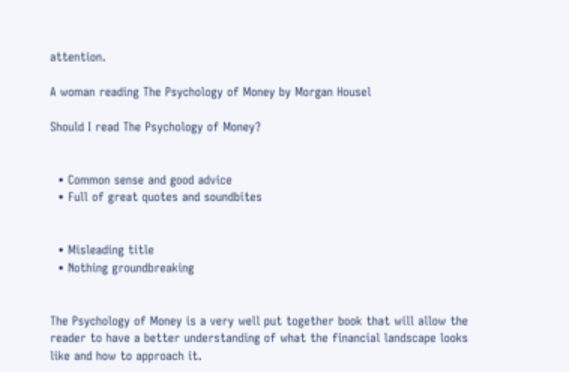attention.

A woman reading The Psychology of Money by Morgan Housel

Should I read The Psychology of Money?


  • Common sense and good advice
  • Full of great quotes and soundbites


  • Misleading title
  • Nothing groundbreaking


The Psychology of Money is a very well put together book that will allow the reader to have a better understanding of what the financial landscape looks like and how to approach it.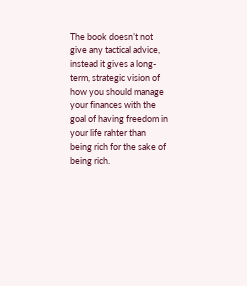The book doesn’t not give any tactical advice, instead it gives a long-term, strategic vision of how you should manage your finances with the goal of having freedom in your life rahter than being rich for the sake of being rich.